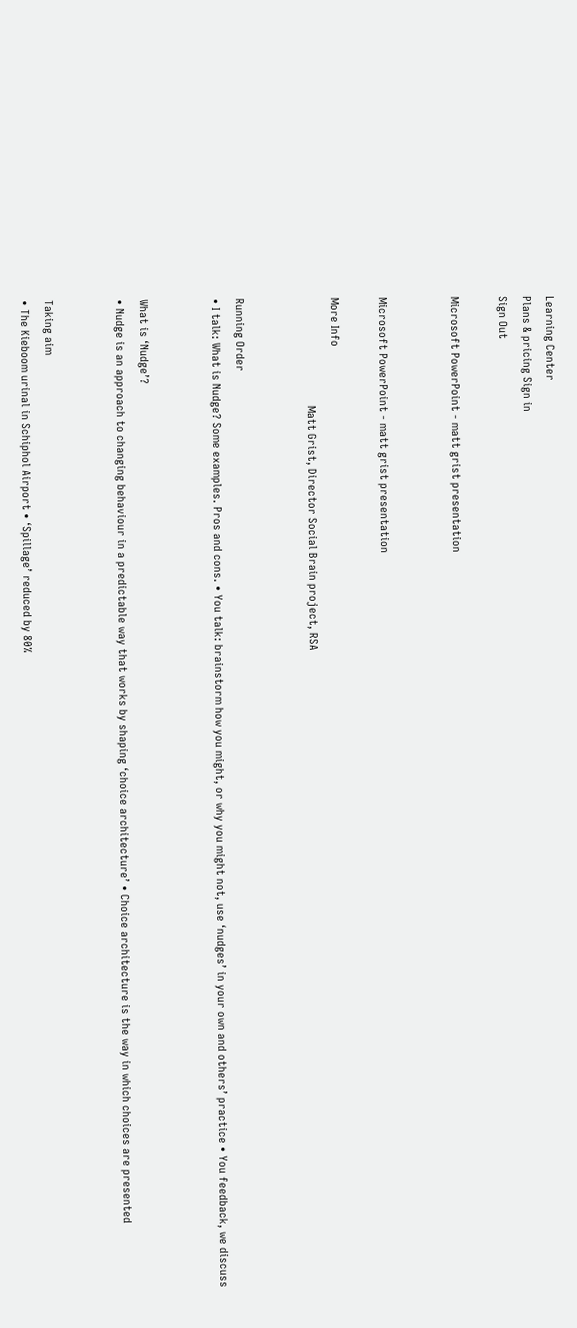Learning Center
Plans & pricing Sign in
Sign Out

Microsoft PowerPoint - matt grist presentation


Microsoft PowerPoint - matt grist presentation

More Info
                                    Matt Grist, Director Social Brain project, RSA


Running Order
• I talk: What is Nudge? Some examples. Pros and cons. • You talk: brainstorm how you might, or why you might not, use ‘nudges’ in your own and others’ practice • You feedback, we discuss


What is ‘Nudge’?
• Nudge is an approach to changing behaviour in a predictable way that works by shaping ‘choice architecture’ • Choice architecture is the way in which choices are presented


Taking aim
• The Kieboom urinal in Schiphol Airport • ‘Spillage’ reduced by 80%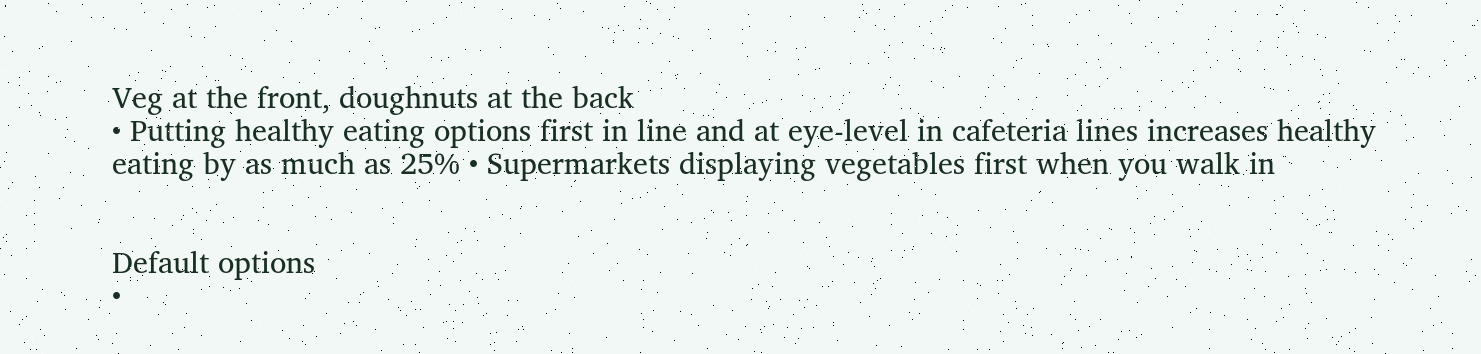Veg at the front, doughnuts at the back
• Putting healthy eating options first in line and at eye-level in cafeteria lines increases healthy eating by as much as 25% • Supermarkets displaying vegetables first when you walk in


Default options
•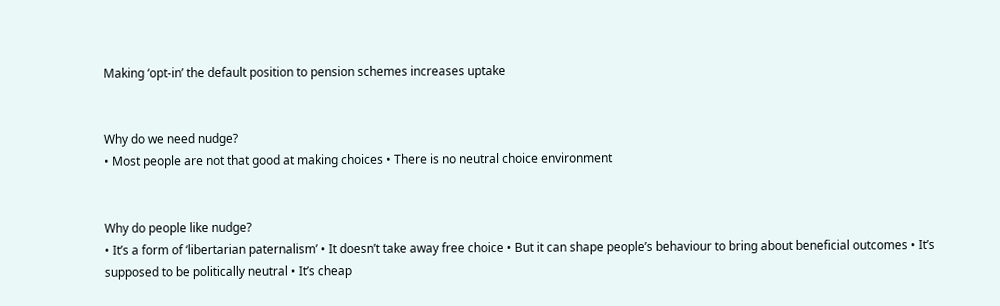Making ‘opt-in’ the default position to pension schemes increases uptake


Why do we need nudge?
• Most people are not that good at making choices • There is no neutral choice environment


Why do people like nudge?
• It’s a form of ‘libertarian paternalism’ • It doesn’t take away free choice • But it can shape people’s behaviour to bring about beneficial outcomes • It’s supposed to be politically neutral • It’s cheap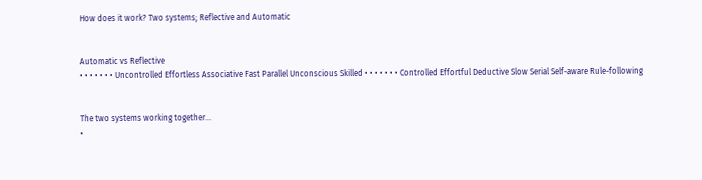How does it work? Two systems; Reflective and Automatic


Automatic vs Reflective
• • • • • • • Uncontrolled Effortless Associative Fast Parallel Unconscious Skilled • • • • • • • Controlled Effortful Deductive Slow Serial Self-aware Rule-following


The two systems working together…
•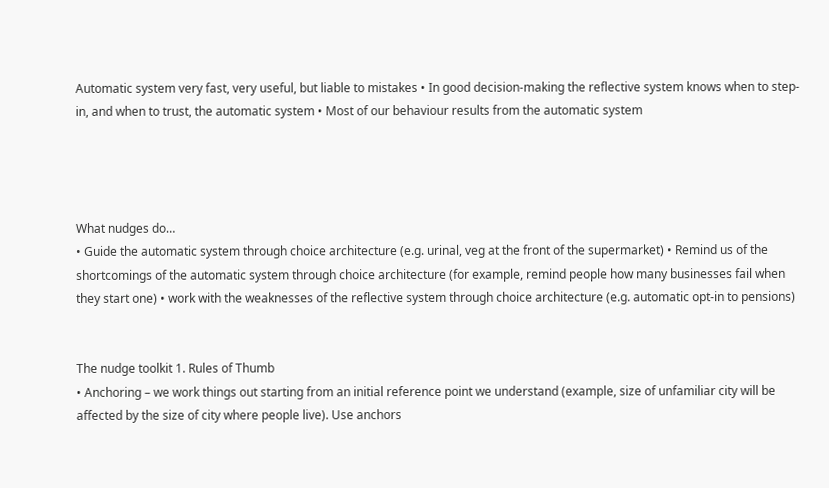Automatic system very fast, very useful, but liable to mistakes • In good decision-making the reflective system knows when to step-in, and when to trust, the automatic system • Most of our behaviour results from the automatic system




What nudges do…
• Guide the automatic system through choice architecture (e.g. urinal, veg at the front of the supermarket) • Remind us of the shortcomings of the automatic system through choice architecture (for example, remind people how many businesses fail when they start one) • work with the weaknesses of the reflective system through choice architecture (e.g. automatic opt-in to pensions)


The nudge toolkit 1. Rules of Thumb
• Anchoring – we work things out starting from an initial reference point we understand (example, size of unfamiliar city will be affected by the size of city where people live). Use anchors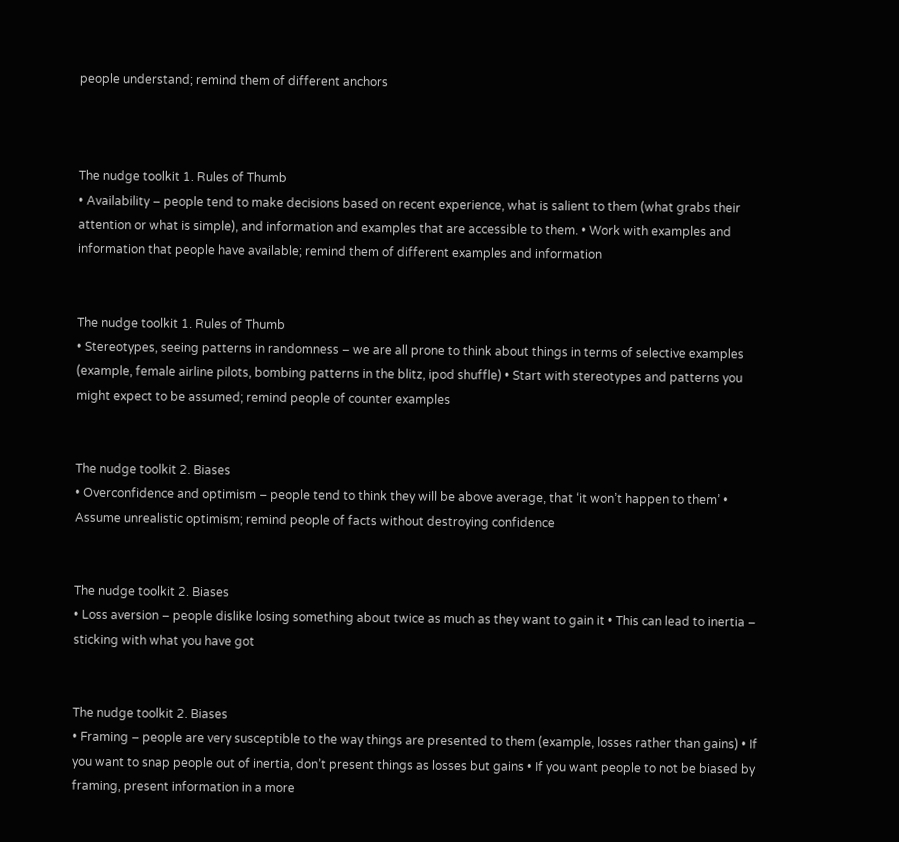people understand; remind them of different anchors



The nudge toolkit 1. Rules of Thumb
• Availability – people tend to make decisions based on recent experience, what is salient to them (what grabs their attention or what is simple), and information and examples that are accessible to them. • Work with examples and information that people have available; remind them of different examples and information


The nudge toolkit 1. Rules of Thumb
• Stereotypes, seeing patterns in randomness – we are all prone to think about things in terms of selective examples (example, female airline pilots, bombing patterns in the blitz, ipod shuffle) • Start with stereotypes and patterns you might expect to be assumed; remind people of counter examples


The nudge toolkit 2. Biases
• Overconfidence and optimism – people tend to think they will be above average, that ‘it won’t happen to them’ • Assume unrealistic optimism; remind people of facts without destroying confidence


The nudge toolkit 2. Biases
• Loss aversion – people dislike losing something about twice as much as they want to gain it • This can lead to inertia – sticking with what you have got


The nudge toolkit 2. Biases
• Framing – people are very susceptible to the way things are presented to them (example, losses rather than gains) • If you want to snap people out of inertia, don’t present things as losses but gains • If you want people to not be biased by framing, present information in a more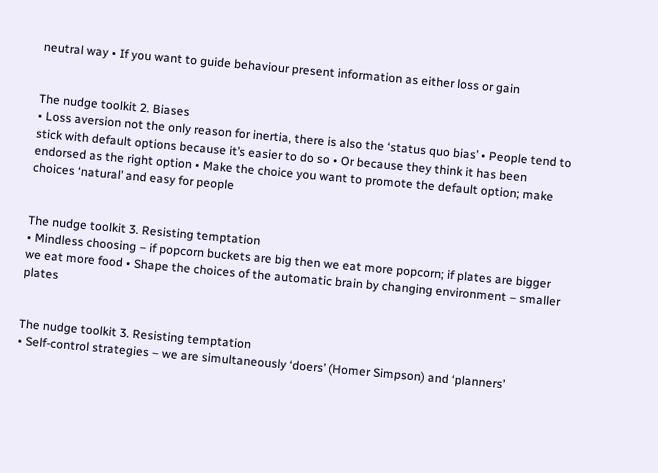neutral way • If you want to guide behaviour present information as either loss or gain


The nudge toolkit 2. Biases
• Loss aversion not the only reason for inertia, there is also the ‘status quo bias’ • People tend to stick with default options because it’s easier to do so • Or because they think it has been endorsed as the right option • Make the choice you want to promote the default option; make choices ‘natural’ and easy for people


The nudge toolkit 3. Resisting temptation
• Mindless choosing – if popcorn buckets are big then we eat more popcorn; if plates are bigger we eat more food • Shape the choices of the automatic brain by changing environment – smaller plates


The nudge toolkit 3. Resisting temptation
• Self-control strategies – we are simultaneously ‘doers’ (Homer Simpson) and ‘planners’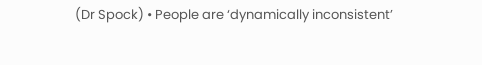(Dr Spock) • People are ‘dynamically inconsistent’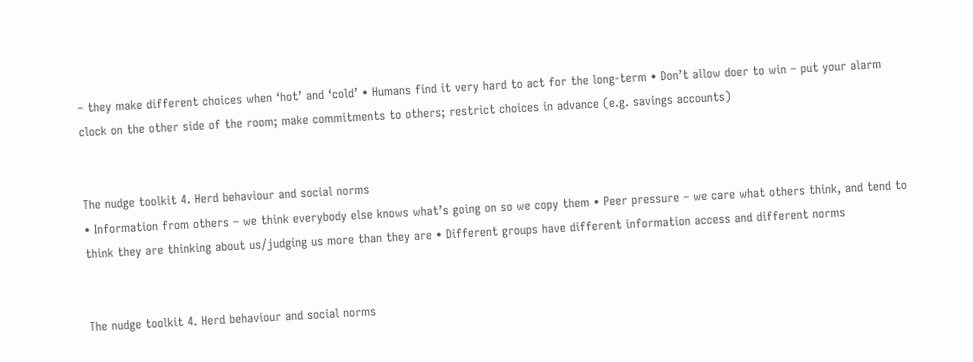– they make different choices when ‘hot’ and ‘cold’ • Humans find it very hard to act for the long-term • Don’t allow doer to win – put your alarm clock on the other side of the room; make commitments to others; restrict choices in advance (e.g. savings accounts)


The nudge toolkit 4. Herd behaviour and social norms
• Information from others – we think everybody else knows what’s going on so we copy them • Peer pressure – we care what others think, and tend to think they are thinking about us/judging us more than they are • Different groups have different information access and different norms


The nudge toolkit 4. Herd behaviour and social norms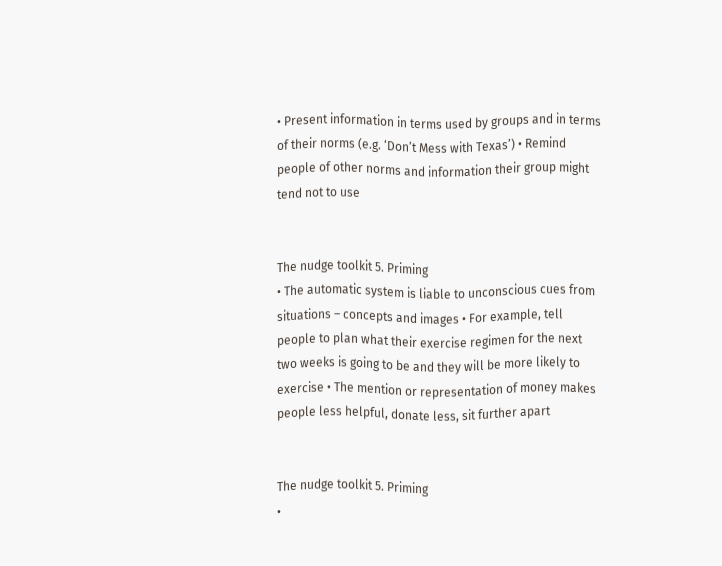• Present information in terms used by groups and in terms of their norms (e.g. ‘Don’t Mess with Texas’) • Remind people of other norms and information their group might tend not to use


The nudge toolkit 5. Priming
• The automatic system is liable to unconscious cues from situations – concepts and images • For example, tell people to plan what their exercise regimen for the next two weeks is going to be and they will be more likely to exercise • The mention or representation of money makes people less helpful, donate less, sit further apart


The nudge toolkit 5. Priming
•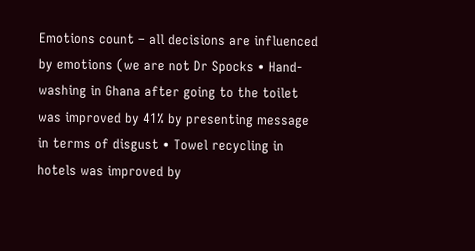Emotions count – all decisions are influenced by emotions (we are not Dr Spocks • Hand-washing in Ghana after going to the toilet was improved by 41% by presenting message in terms of disgust • Towel recycling in hotels was improved by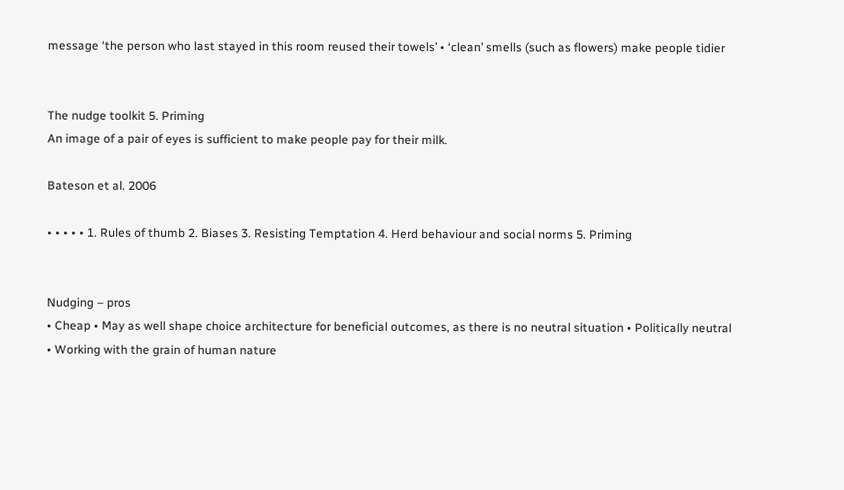message ‘the person who last stayed in this room reused their towels’ • ‘clean’ smells (such as flowers) make people tidier


The nudge toolkit 5. Priming
An image of a pair of eyes is sufficient to make people pay for their milk.

Bateson et al. 2006

• • • • • 1. Rules of thumb 2. Biases 3. Resisting Temptation 4. Herd behaviour and social norms 5. Priming


Nudging – pros
• Cheap • May as well shape choice architecture for beneficial outcomes, as there is no neutral situation • Politically neutral • Working with the grain of human nature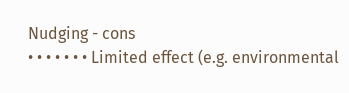Nudging - cons
• • • • • • • Limited effect (e.g. environmental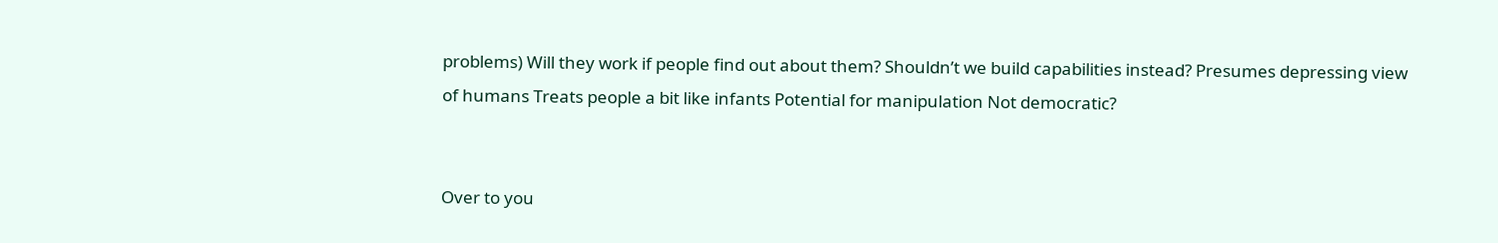problems) Will they work if people find out about them? Shouldn’t we build capabilities instead? Presumes depressing view of humans Treats people a bit like infants Potential for manipulation Not democratic?


Over to you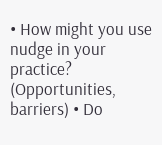• How might you use nudge in your practice? (Opportunities, barriers) • Do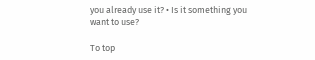you already use it? • Is it something you want to use?

To top